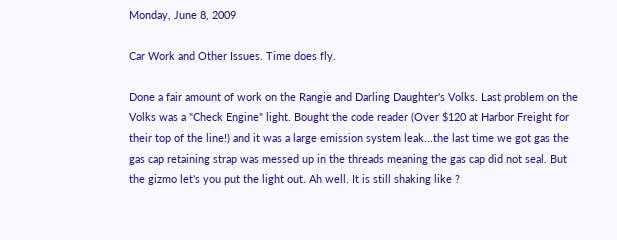Monday, June 8, 2009

Car Work and Other Issues. Time does fly.

Done a fair amount of work on the Rangie and Darling Daughter's Volks. Last problem on the Volks was a "Check Engine" light. Bought the code reader (Over $120 at Harbor Freight for their top of the line!) and it was a large emission system leak...the last time we got gas the gas cap retaining strap was messed up in the threads meaning the gas cap did not seal. But the gizmo let's you put the light out. Ah well. It is still shaking like ?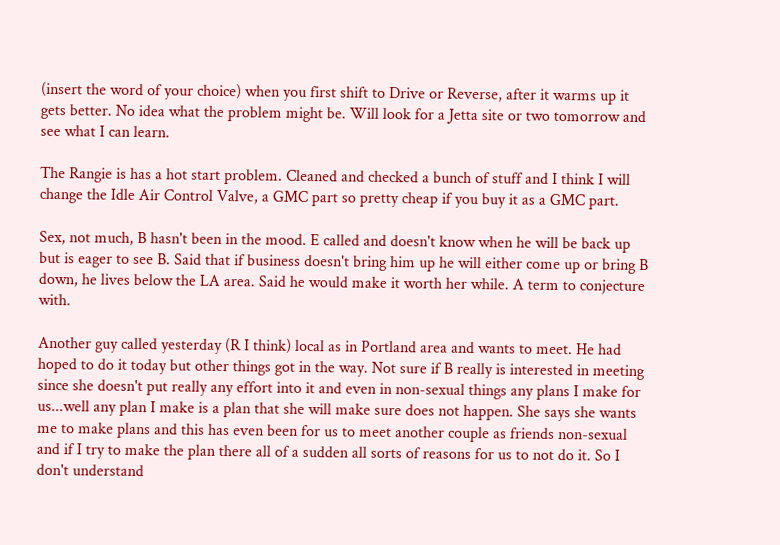(insert the word of your choice) when you first shift to Drive or Reverse, after it warms up it gets better. No idea what the problem might be. Will look for a Jetta site or two tomorrow and see what I can learn.

The Rangie is has a hot start problem. Cleaned and checked a bunch of stuff and I think I will change the Idle Air Control Valve, a GMC part so pretty cheap if you buy it as a GMC part.

Sex, not much, B hasn't been in the mood. E called and doesn't know when he will be back up but is eager to see B. Said that if business doesn't bring him up he will either come up or bring B down, he lives below the LA area. Said he would make it worth her while. A term to conjecture with.

Another guy called yesterday (R I think) local as in Portland area and wants to meet. He had hoped to do it today but other things got in the way. Not sure if B really is interested in meeting since she doesn't put really any effort into it and even in non-sexual things any plans I make for us...well any plan I make is a plan that she will make sure does not happen. She says she wants me to make plans and this has even been for us to meet another couple as friends non-sexual and if I try to make the plan there all of a sudden all sorts of reasons for us to not do it. So I don't understand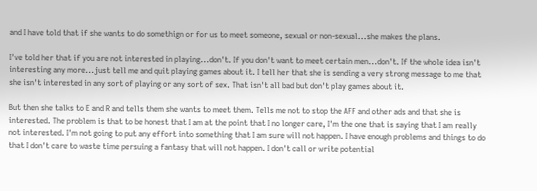and I have told that if she wants to do somethign or for us to meet someone, sexual or non-sexual...she makes the plans.

I've told her that if you are not interested in playing...don't. If you don't want to meet certain men...don't. If the whole idea isn't interesting any more...just tell me and quit playing games about it. I tell her that she is sending a very strong message to me that she isn't interested in any sort of playing or any sort of sex. That isn't all bad but don't play games about it.

But then she talks to E and R and tells them she wants to meet them. Tells me not to stop the AFF and other ads and that she is interested. The problem is that to be honest that I am at the point that I no longer care, I'm the one that is saying that I am really not interested. I'm not going to put any effort into something that I am sure will not happen. I have enough problems and things to do that I don't care to waste time persuing a fantasy that will not happen. I don't call or write potential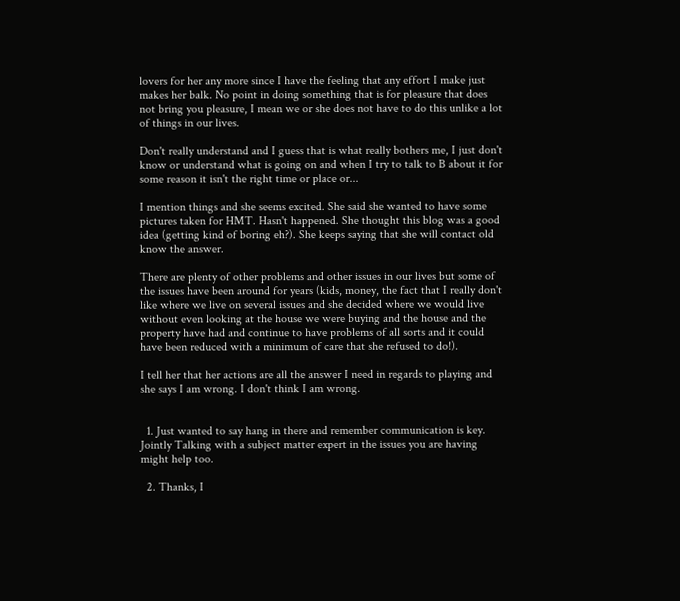lovers for her any more since I have the feeling that any effort I make just makes her balk. No point in doing something that is for pleasure that does not bring you pleasure, I mean we or she does not have to do this unlike a lot of things in our lives.

Don't really understand and I guess that is what really bothers me, I just don't know or understand what is going on and when I try to talk to B about it for some reason it isn't the right time or place or...

I mention things and she seems excited. She said she wanted to have some pictures taken for HMT. Hasn't happened. She thought this blog was a good idea (getting kind of boring eh?). She keeps saying that she will contact old know the answer.

There are plenty of other problems and other issues in our lives but some of the issues have been around for years (kids, money, the fact that I really don't like where we live on several issues and she decided where we would live without even looking at the house we were buying and the house and the property have had and continue to have problems of all sorts and it could have been reduced with a minimum of care that she refused to do!).

I tell her that her actions are all the answer I need in regards to playing and she says I am wrong. I don't think I am wrong.


  1. Just wanted to say hang in there and remember communication is key. Jointly Talking with a subject matter expert in the issues you are having might help too.

  2. Thanks, I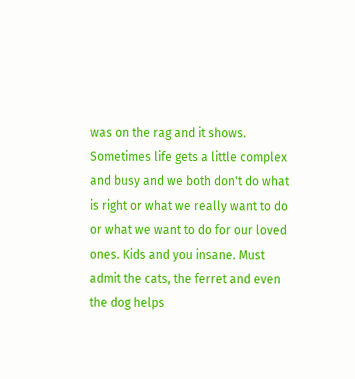was on the rag and it shows. Sometimes life gets a little complex and busy and we both don't do what is right or what we really want to do or what we want to do for our loved ones. Kids and you insane. Must admit the cats, the ferret and even the dog helps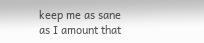keep me as sane as I amount that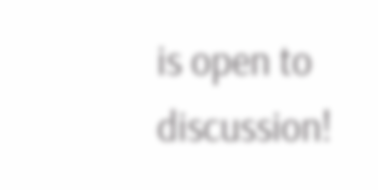is open to discussion!